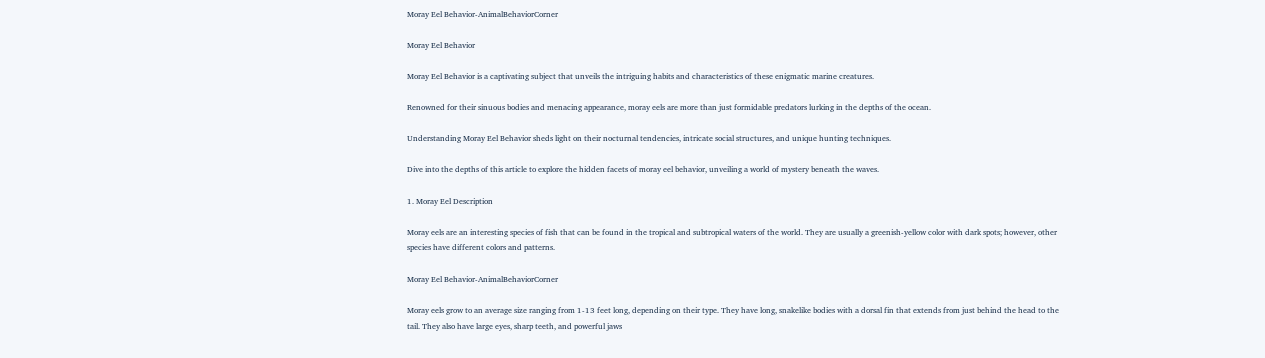Moray Eel Behavior-AnimalBehaviorCorner

Moray Eel Behavior

Moray Eel Behavior is a captivating subject that unveils the intriguing habits and characteristics of these enigmatic marine creatures.

Renowned for their sinuous bodies and menacing appearance, moray eels are more than just formidable predators lurking in the depths of the ocean.

Understanding Moray Eel Behavior sheds light on their nocturnal tendencies, intricate social structures, and unique hunting techniques.

Dive into the depths of this article to explore the hidden facets of moray eel behavior, unveiling a world of mystery beneath the waves.

1. Moray Eel Description

Moray eels are an interesting species of fish that can be found in the tropical and subtropical waters of the world. They are usually a greenish-yellow color with dark spots; however, other species have different colors and patterns.

Moray Eel Behavior-AnimalBehaviorCorner

Moray eels grow to an average size ranging from 1-13 feet long, depending on their type. They have long, snakelike bodies with a dorsal fin that extends from just behind the head to the tail. They also have large eyes, sharp teeth, and powerful jaws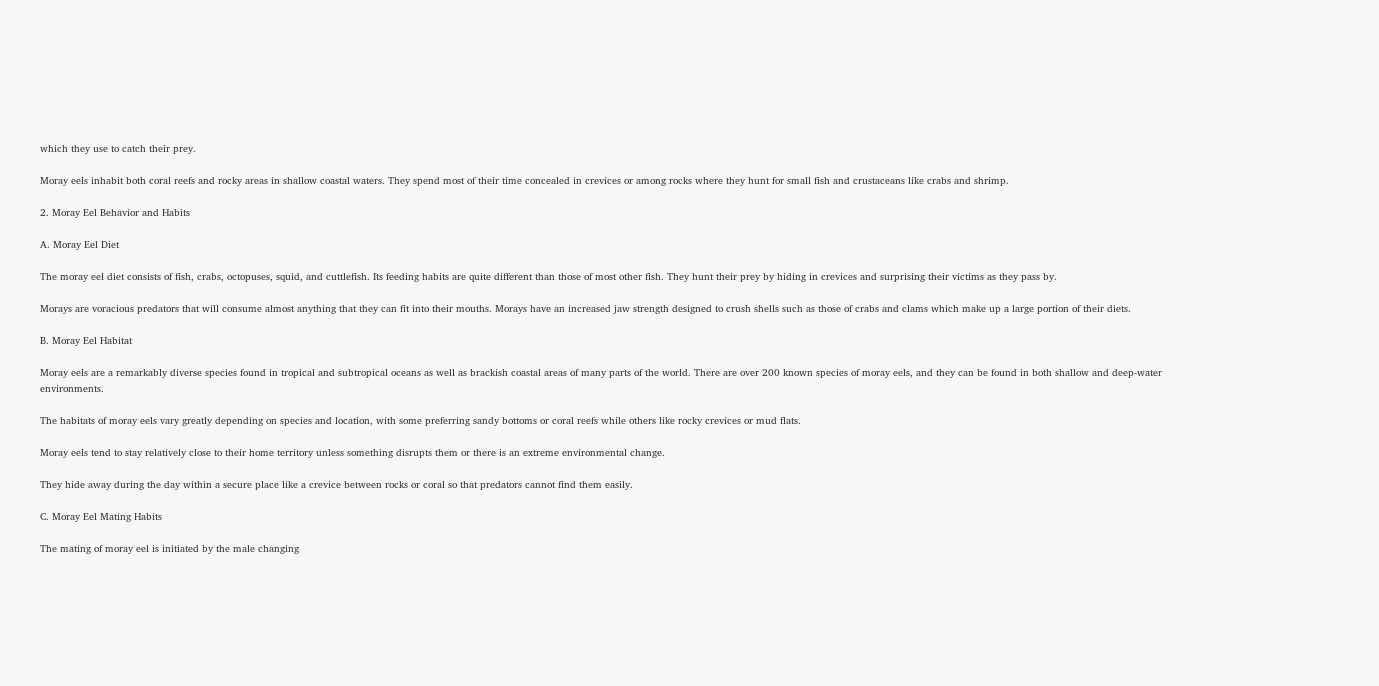which they use to catch their prey.

Moray eels inhabit both coral reefs and rocky areas in shallow coastal waters. They spend most of their time concealed in crevices or among rocks where they hunt for small fish and crustaceans like crabs and shrimp.

2. Moray Eel Behavior and Habits

A. Moray Eel Diet

The moray eel diet consists of fish, crabs, octopuses, squid, and cuttlefish. Its feeding habits are quite different than those of most other fish. They hunt their prey by hiding in crevices and surprising their victims as they pass by.

Morays are voracious predators that will consume almost anything that they can fit into their mouths. Morays have an increased jaw strength designed to crush shells such as those of crabs and clams which make up a large portion of their diets.

B. Moray Eel Habitat

Moray eels are a remarkably diverse species found in tropical and subtropical oceans as well as brackish coastal areas of many parts of the world. There are over 200 known species of moray eels, and they can be found in both shallow and deep-water environments.

The habitats of moray eels vary greatly depending on species and location, with some preferring sandy bottoms or coral reefs while others like rocky crevices or mud flats.

Moray eels tend to stay relatively close to their home territory unless something disrupts them or there is an extreme environmental change.

They hide away during the day within a secure place like a crevice between rocks or coral so that predators cannot find them easily.

C. Moray Eel Mating Habits

The mating of moray eel is initiated by the male changing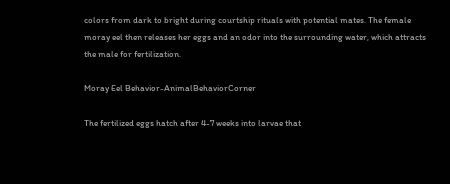colors from dark to bright during courtship rituals with potential mates. The female moray eel then releases her eggs and an odor into the surrounding water, which attracts the male for fertilization.

Moray Eel Behavior-AnimalBehaviorCorner

The fertilized eggs hatch after 4-7 weeks into larvae that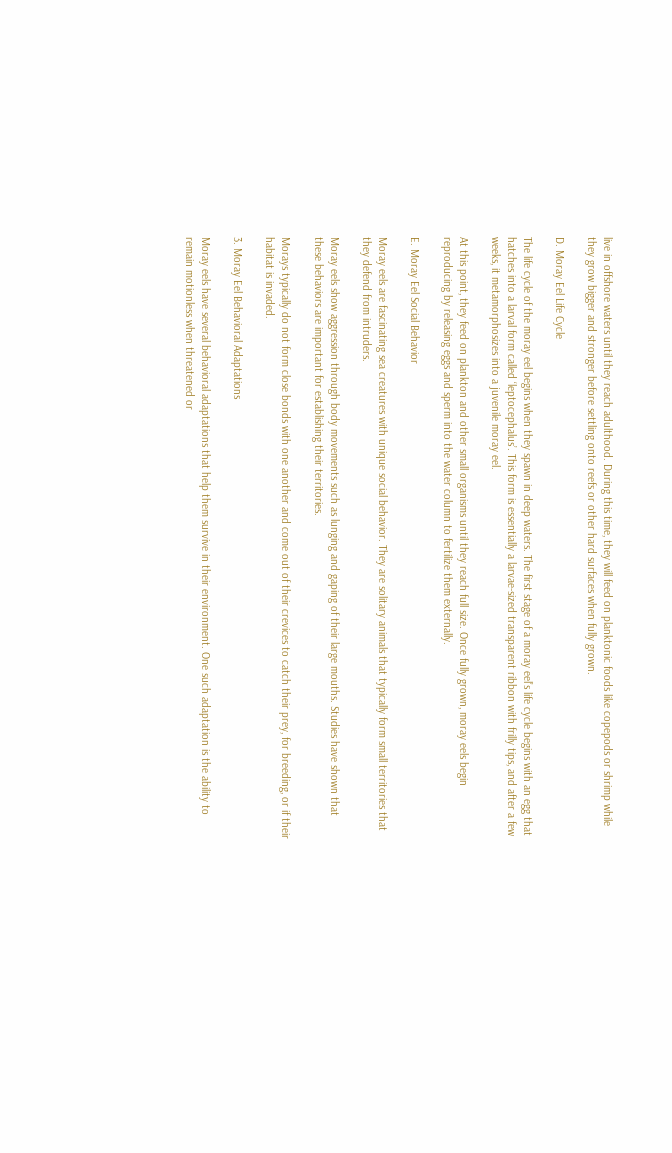live in offshore waters until they reach adulthood. During this time, they will feed on planktonic foods like copepods or shrimp while they grow bigger and stronger before settling onto reefs or other hard surfaces when fully grown.

D. Moray Eel Life Cycle

The life cycle of the moray eel begins when they spawn in deep waters. The first stage of a moray eel’s life cycle begins with an egg that hatches into a larval form called ‘leptocephalus’. This form is essentially a larvae-sized transparent ribbon with frilly tips, and after a few weeks, it metamorphosizes into a juvenile moray eel.

At this point, they feed on plankton and other small organisms until they reach full size. Once fully grown, moray eels begin reproducing by releasing eggs and sperm into the water column to fertilize them externally.

E. Moray Eel Social Behavior

Moray eels are fascinating sea creatures with unique social behavior. They are solitary animals that typically form small territories that they defend from intruders.

Moray eels show aggression through body movements such as lunging and gaping of their large mouths. Studies have shown that these behaviors are important for establishing their territories.

Morays typically do not form close bonds with one another and come out of their crevices to catch their prey, for breeding, or if their habitat is invaded.

3. Moray Eel Behavioral Adaptations

Moray eels have several behavioral adaptations that help them survive in their environment. One such adaptation is the ability to remain motionless when threatened or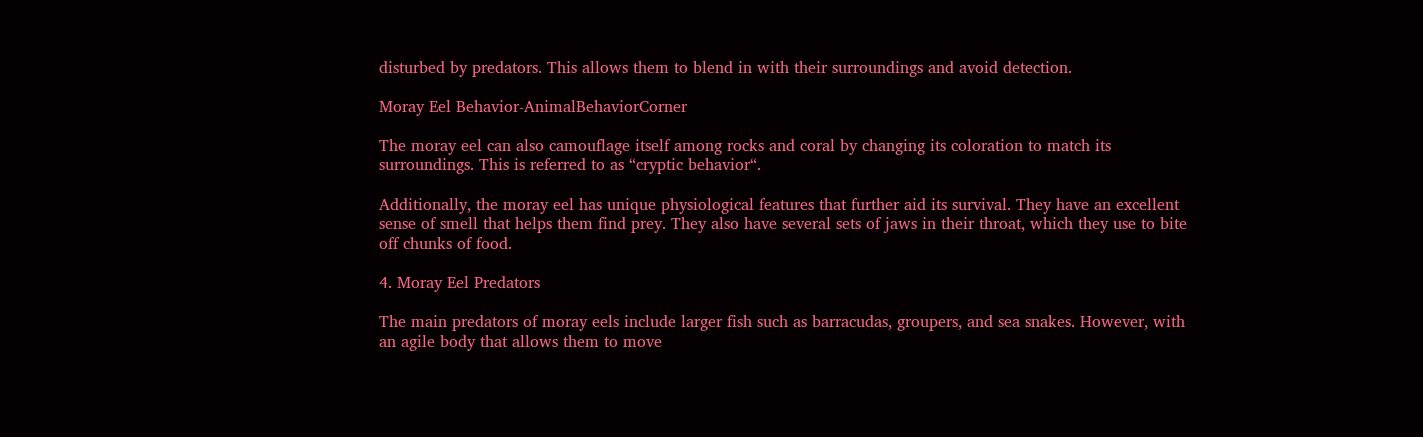disturbed by predators. This allows them to blend in with their surroundings and avoid detection.

Moray Eel Behavior-AnimalBehaviorCorner

The moray eel can also camouflage itself among rocks and coral by changing its coloration to match its surroundings. This is referred to as “cryptic behavior“.

Additionally, the moray eel has unique physiological features that further aid its survival. They have an excellent sense of smell that helps them find prey. They also have several sets of jaws in their throat, which they use to bite off chunks of food.

4. Moray Eel Predators

The main predators of moray eels include larger fish such as barracudas, groupers, and sea snakes. However, with an agile body that allows them to move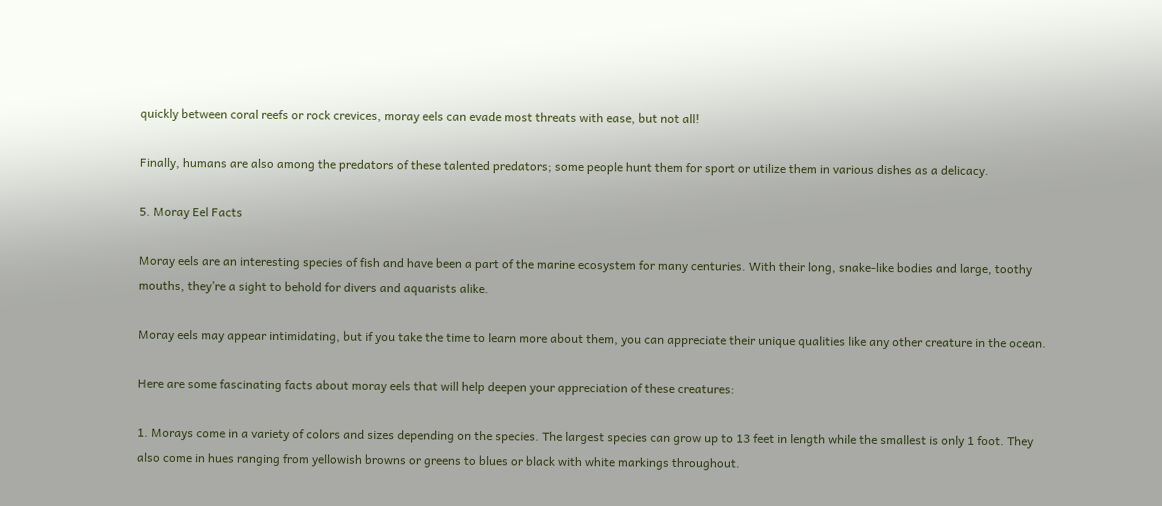quickly between coral reefs or rock crevices, moray eels can evade most threats with ease, but not all!

Finally, humans are also among the predators of these talented predators; some people hunt them for sport or utilize them in various dishes as a delicacy.

5. Moray Eel Facts

Moray eels are an interesting species of fish and have been a part of the marine ecosystem for many centuries. With their long, snake-like bodies and large, toothy mouths, they’re a sight to behold for divers and aquarists alike.

Moray eels may appear intimidating, but if you take the time to learn more about them, you can appreciate their unique qualities like any other creature in the ocean.

Here are some fascinating facts about moray eels that will help deepen your appreciation of these creatures:

1. Morays come in a variety of colors and sizes depending on the species. The largest species can grow up to 13 feet in length while the smallest is only 1 foot. They also come in hues ranging from yellowish browns or greens to blues or black with white markings throughout.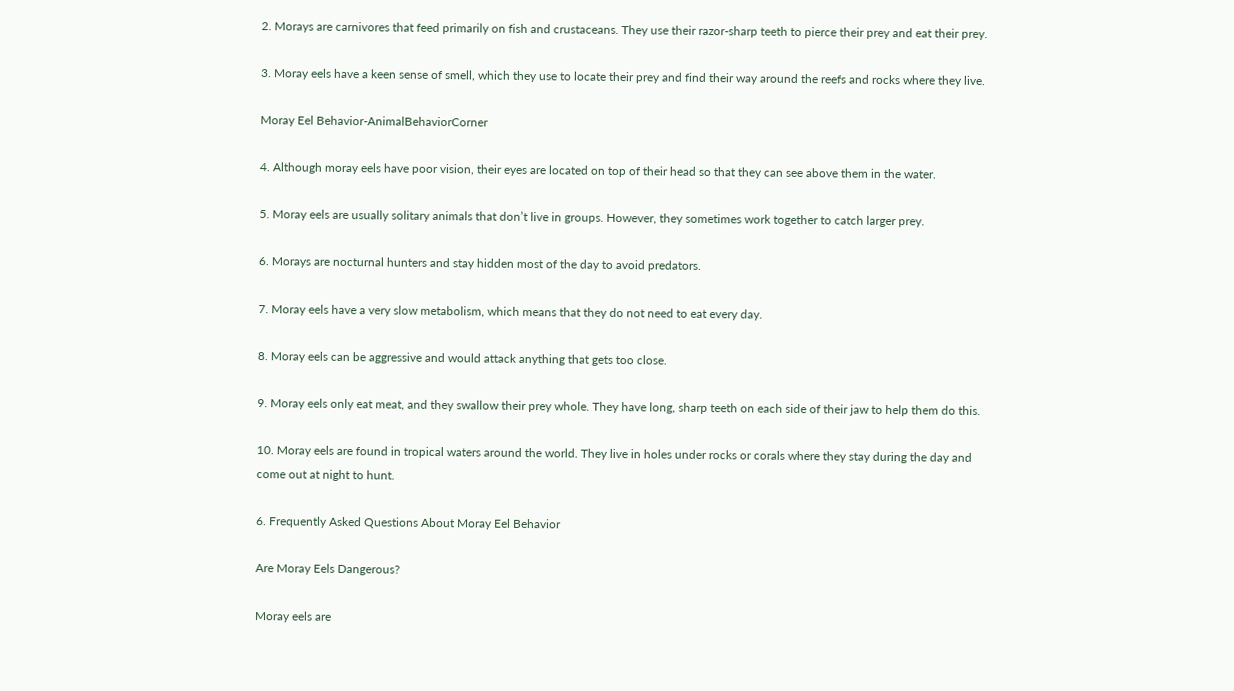2. Morays are carnivores that feed primarily on fish and crustaceans. They use their razor-sharp teeth to pierce their prey and eat their prey.

3. Moray eels have a keen sense of smell, which they use to locate their prey and find their way around the reefs and rocks where they live.

Moray Eel Behavior-AnimalBehaviorCorner

4. Although moray eels have poor vision, their eyes are located on top of their head so that they can see above them in the water.

5. Moray eels are usually solitary animals that don’t live in groups. However, they sometimes work together to catch larger prey.

6. Morays are nocturnal hunters and stay hidden most of the day to avoid predators.

7. Moray eels have a very slow metabolism, which means that they do not need to eat every day.

8. Moray eels can be aggressive and would attack anything that gets too close.

9. Moray eels only eat meat, and they swallow their prey whole. They have long, sharp teeth on each side of their jaw to help them do this.

10. Moray eels are found in tropical waters around the world. They live in holes under rocks or corals where they stay during the day and come out at night to hunt.

6. Frequently Asked Questions About Moray Eel Behavior

Are Moray Eels Dangerous?

Moray eels are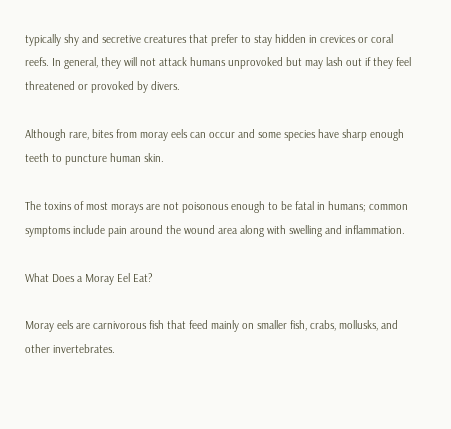typically shy and secretive creatures that prefer to stay hidden in crevices or coral reefs. In general, they will not attack humans unprovoked but may lash out if they feel threatened or provoked by divers.

Although rare, bites from moray eels can occur and some species have sharp enough teeth to puncture human skin.

The toxins of most morays are not poisonous enough to be fatal in humans; common symptoms include pain around the wound area along with swelling and inflammation.

What Does a Moray Eel Eat?

Moray eels are carnivorous fish that feed mainly on smaller fish, crabs, mollusks, and other invertebrates.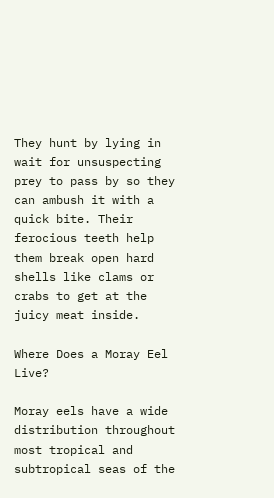They hunt by lying in wait for unsuspecting prey to pass by so they can ambush it with a quick bite. Their ferocious teeth help them break open hard shells like clams or crabs to get at the juicy meat inside.

Where Does a Moray Eel Live?

Moray eels have a wide distribution throughout most tropical and subtropical seas of the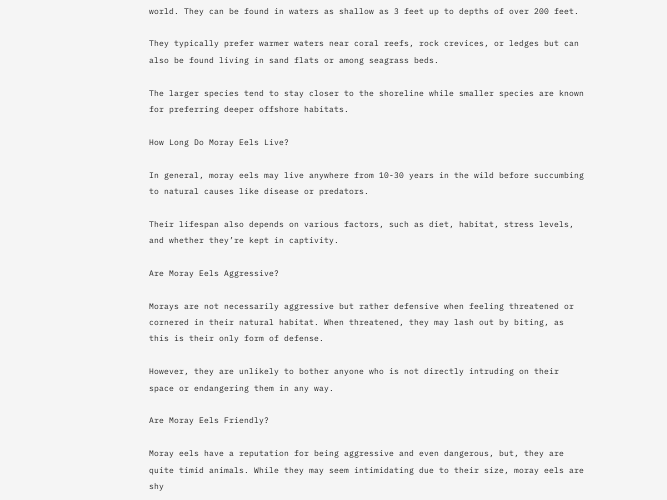world. They can be found in waters as shallow as 3 feet up to depths of over 200 feet.

They typically prefer warmer waters near coral reefs, rock crevices, or ledges but can also be found living in sand flats or among seagrass beds.

The larger species tend to stay closer to the shoreline while smaller species are known for preferring deeper offshore habitats.

How Long Do Moray Eels Live?

In general, moray eels may live anywhere from 10-30 years in the wild before succumbing to natural causes like disease or predators.

Their lifespan also depends on various factors, such as diet, habitat, stress levels, and whether they’re kept in captivity.

Are Moray Eels Aggressive?

Morays are not necessarily aggressive but rather defensive when feeling threatened or cornered in their natural habitat. When threatened, they may lash out by biting, as this is their only form of defense.

However, they are unlikely to bother anyone who is not directly intruding on their space or endangering them in any way.

Are Moray Eels Friendly?

Moray eels have a reputation for being aggressive and even dangerous, but, they are quite timid animals. While they may seem intimidating due to their size, moray eels are shy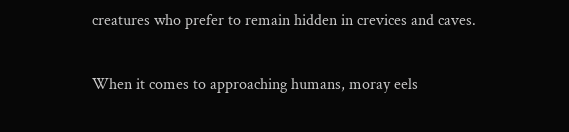creatures who prefer to remain hidden in crevices and caves.

When it comes to approaching humans, moray eels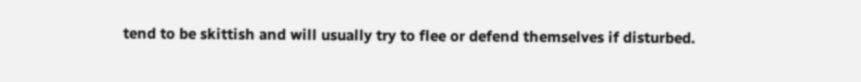tend to be skittish and will usually try to flee or defend themselves if disturbed.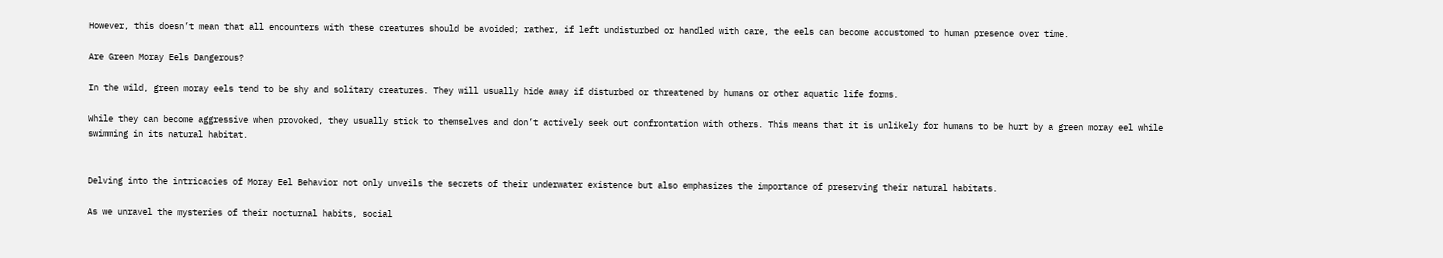However, this doesn’t mean that all encounters with these creatures should be avoided; rather, if left undisturbed or handled with care, the eels can become accustomed to human presence over time.

Are Green Moray Eels Dangerous?

In the wild, green moray eels tend to be shy and solitary creatures. They will usually hide away if disturbed or threatened by humans or other aquatic life forms.

While they can become aggressive when provoked, they usually stick to themselves and don’t actively seek out confrontation with others. This means that it is unlikely for humans to be hurt by a green moray eel while swimming in its natural habitat.


Delving into the intricacies of Moray Eel Behavior not only unveils the secrets of their underwater existence but also emphasizes the importance of preserving their natural habitats.

As we unravel the mysteries of their nocturnal habits, social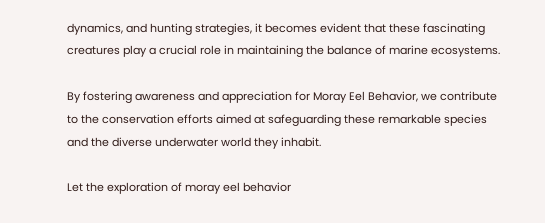dynamics, and hunting strategies, it becomes evident that these fascinating creatures play a crucial role in maintaining the balance of marine ecosystems.

By fostering awareness and appreciation for Moray Eel Behavior, we contribute to the conservation efforts aimed at safeguarding these remarkable species and the diverse underwater world they inhabit.

Let the exploration of moray eel behavior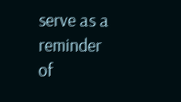serve as a reminder of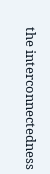the interconnectedness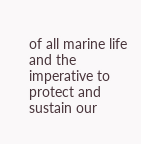of all marine life and the imperative to protect and sustain our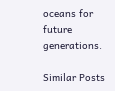oceans for future generations.

Similar Posts